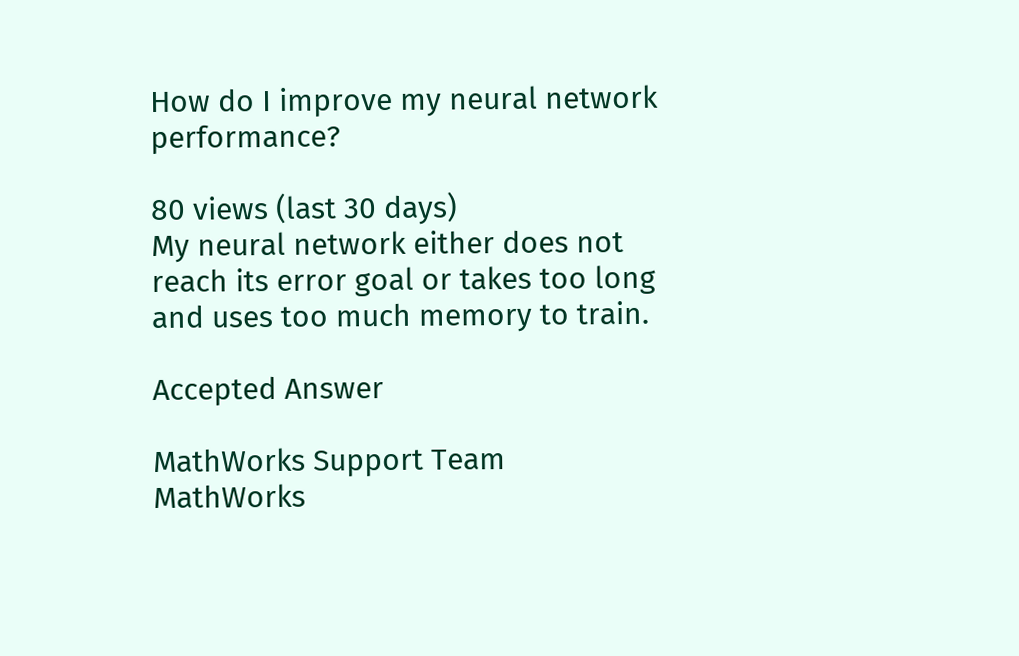How do I improve my neural network performance?

80 views (last 30 days)
My neural network either does not reach its error goal or takes too long and uses too much memory to train.

Accepted Answer

MathWorks Support Team
MathWorks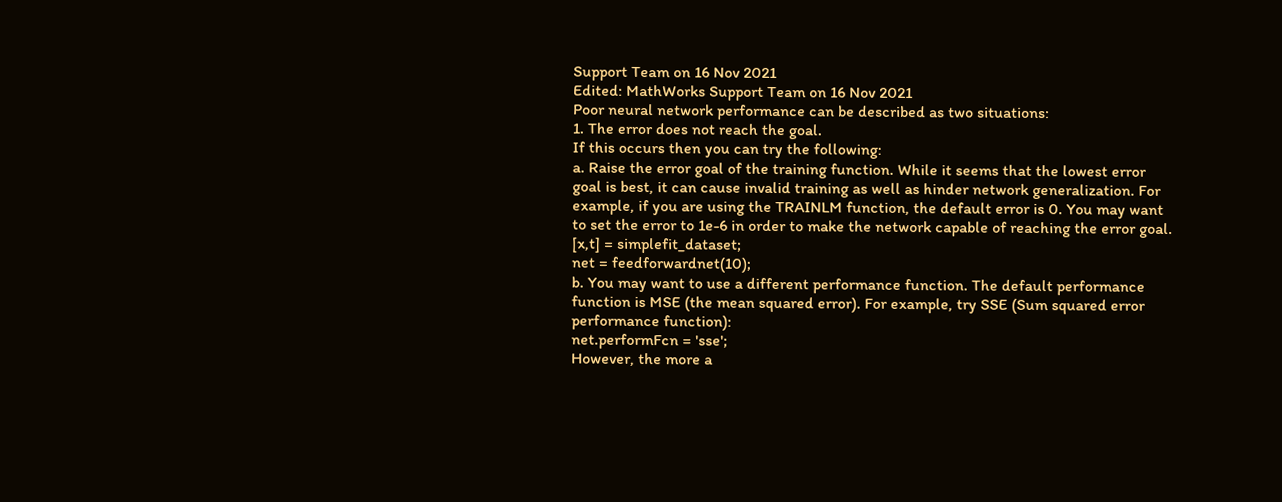Support Team on 16 Nov 2021
Edited: MathWorks Support Team on 16 Nov 2021
Poor neural network performance can be described as two situations:
1. The error does not reach the goal.
If this occurs then you can try the following:
a. Raise the error goal of the training function. While it seems that the lowest error goal is best, it can cause invalid training as well as hinder network generalization. For example, if you are using the TRAINLM function, the default error is 0. You may want to set the error to 1e-6 in order to make the network capable of reaching the error goal.
[x,t] = simplefit_dataset;
net = feedforwardnet(10);
b. You may want to use a different performance function. The default performance function is MSE (the mean squared error). For example, try SSE (Sum squared error performance function):
net.performFcn = 'sse';
However, the more a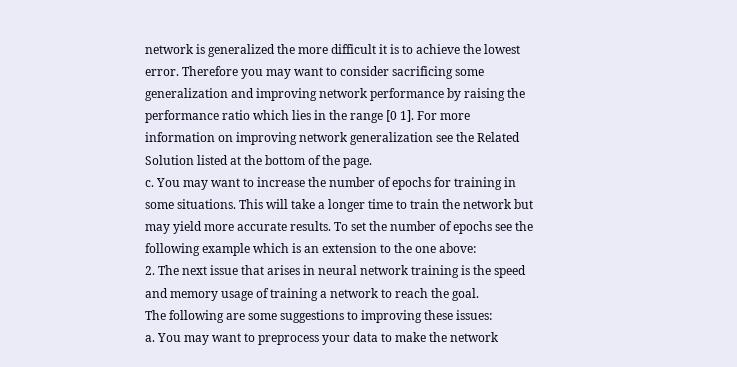network is generalized the more difficult it is to achieve the lowest error. Therefore you may want to consider sacrificing some generalization and improving network performance by raising the performance ratio which lies in the range [0 1]. For more information on improving network generalization see the Related Solution listed at the bottom of the page.
c. You may want to increase the number of epochs for training in some situations. This will take a longer time to train the network but may yield more accurate results. To set the number of epochs see the following example which is an extension to the one above:
2. The next issue that arises in neural network training is the speed and memory usage of training a network to reach the goal.
The following are some suggestions to improving these issues:
a. You may want to preprocess your data to make the network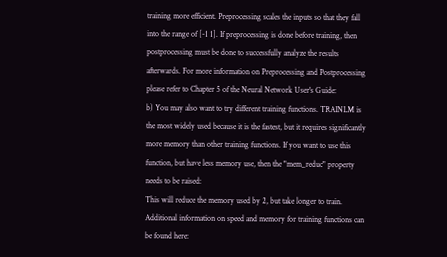training more efficient. Preprocessing scales the inputs so that they fall into the range of [-1 1]. If preprocessing is done before training, then postprocessing must be done to successfully analyze the results afterwards. For more information on Preprocessing and Postprocessing please refer to Chapter 5 of the Neural Network User's Guide:
b) You may also want to try different training functions. TRAINLM is the most widely used because it is the fastest, but it requires significantly more memory than other training functions. If you want to use this function, but have less memory use, then the "mem_reduc" property needs to be raised:
This will reduce the memory used by 2, but take longer to train. Additional information on speed and memory for training functions can be found here: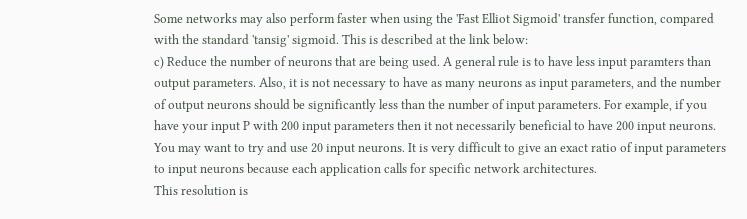Some networks may also perform faster when using the 'Fast Elliot Sigmoid' transfer function, compared with the standard 'tansig' sigmoid. This is described at the link below:
c) Reduce the number of neurons that are being used. A general rule is to have less input paramters than output parameters. Also, it is not necessary to have as many neurons as input parameters, and the number of output neurons should be significantly less than the number of input parameters. For example, if you have your input P with 200 input parameters then it not necessarily beneficial to have 200 input neurons. You may want to try and use 20 input neurons. It is very difficult to give an exact ratio of input parameters to input neurons because each application calls for specific network architectures.
This resolution is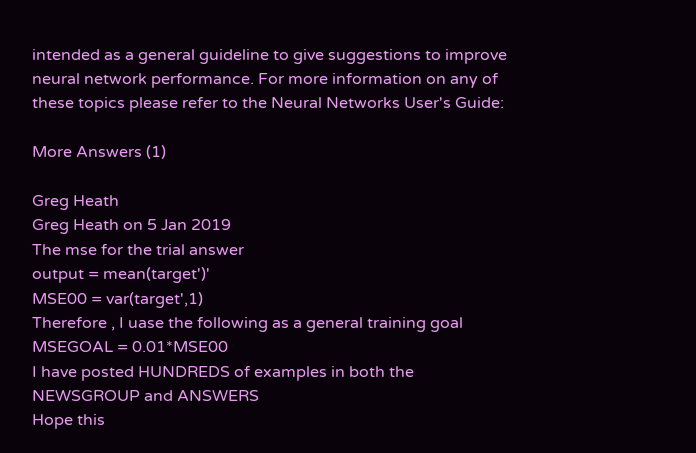intended as a general guideline to give suggestions to improve neural network performance. For more information on any of these topics please refer to the Neural Networks User's Guide:

More Answers (1)

Greg Heath
Greg Heath on 5 Jan 2019
The mse for the trial answer
output = mean(target')'
MSE00 = var(target',1)
Therefore , I uase the following as a general training goal
MSEGOAL = 0.01*MSE00
I have posted HUNDREDS of examples in both the NEWSGROUP and ANSWERS
Hope this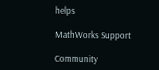helps

MathWorks Support

Community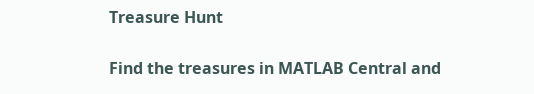Treasure Hunt

Find the treasures in MATLAB Central and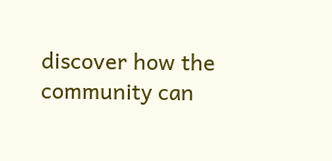discover how the community can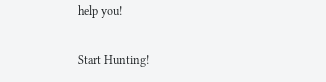help you!

Start Hunting!